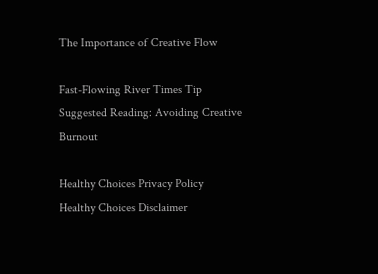The Importance of Creative Flow

Fast-Flowing River Times Tip
Suggested Reading: Avoiding Creative Burnout

Healthy Choices Privacy Policy
Healthy Choices Disclaimer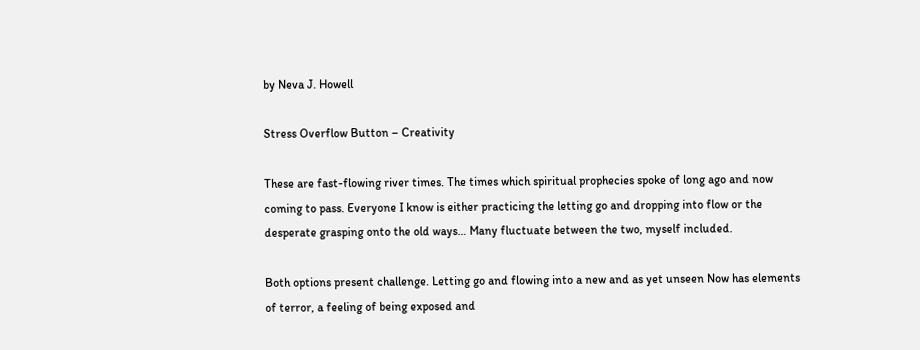by Neva J. Howell

Stress Overflow Button – Creativity

These are fast-flowing river times. The times which spiritual prophecies spoke of long ago and now coming to pass. Everyone I know is either practicing the letting go and dropping into flow or the desperate grasping onto the old ways… Many fluctuate between the two, myself included.

Both options present challenge. Letting go and flowing into a new and as yet unseen Now has elements of terror, a feeling of being exposed and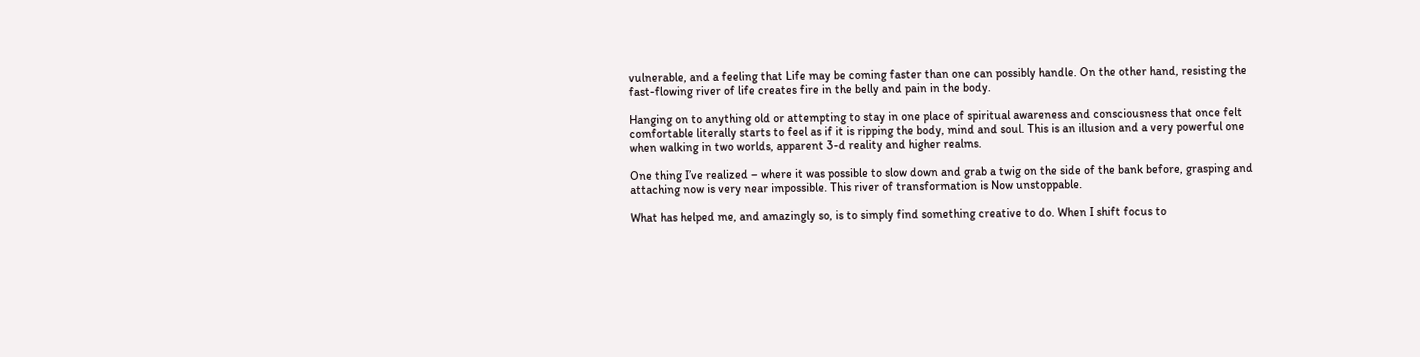vulnerable, and a feeling that Life may be coming faster than one can possibly handle. On the other hand, resisting the fast-flowing river of life creates fire in the belly and pain in the body.

Hanging on to anything old or attempting to stay in one place of spiritual awareness and consciousness that once felt comfortable literally starts to feel as if it is ripping the body, mind and soul. This is an illusion and a very powerful one when walking in two worlds, apparent 3-d reality and higher realms.

One thing I’ve realized – where it was possible to slow down and grab a twig on the side of the bank before, grasping and attaching now is very near impossible. This river of transformation is Now unstoppable.

What has helped me, and amazingly so, is to simply find something creative to do. When I shift focus to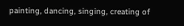painting, dancing, singing, creating of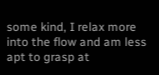some kind, I relax more into the flow and am less apt to grasp at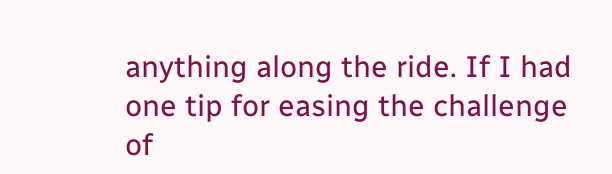anything along the ride. If I had one tip for easing the challenge of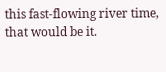this fast-flowing river time, that would be it.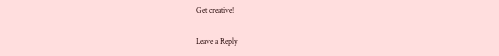Get creative!

Leave a Reply